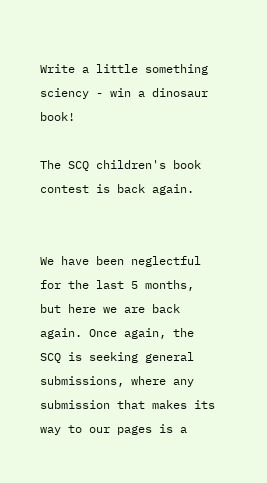Write a little something sciency - win a dinosaur book!

The SCQ children's book contest is back again.


We have been neglectful for the last 5 months, but here we are back again. Once again, the SCQ is seeking general submissions, where any submission that makes its way to our pages is a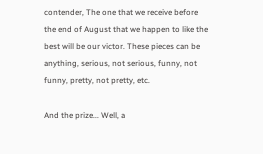contender, The one that we receive before the end of August that we happen to like the best will be our victor. These pieces can be anything, serious, not serious, funny, not funny, pretty, not pretty, etc.

And the prize... Well, a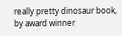really pretty dinosaur book, by award winner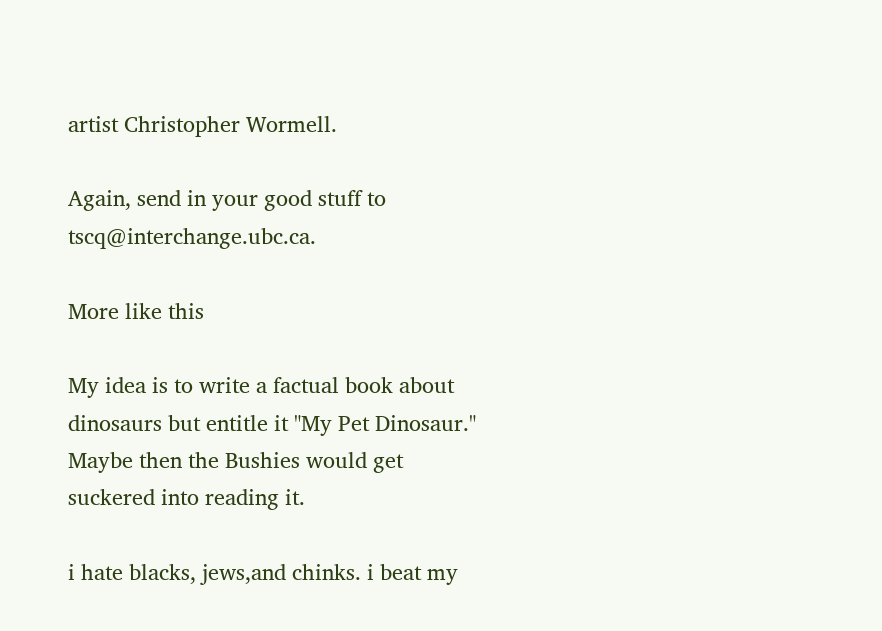artist Christopher Wormell.

Again, send in your good stuff to tscq@interchange.ubc.ca.

More like this

My idea is to write a factual book about dinosaurs but entitle it "My Pet Dinosaur." Maybe then the Bushies would get suckered into reading it.

i hate blacks, jews,and chinks. i beat my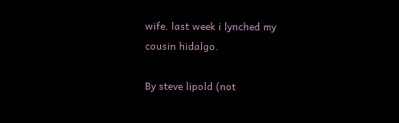wife. last week i lynched my cousin hidalgo.

By steve lipold (not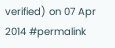verified) on 07 Apr 2014 #permalink